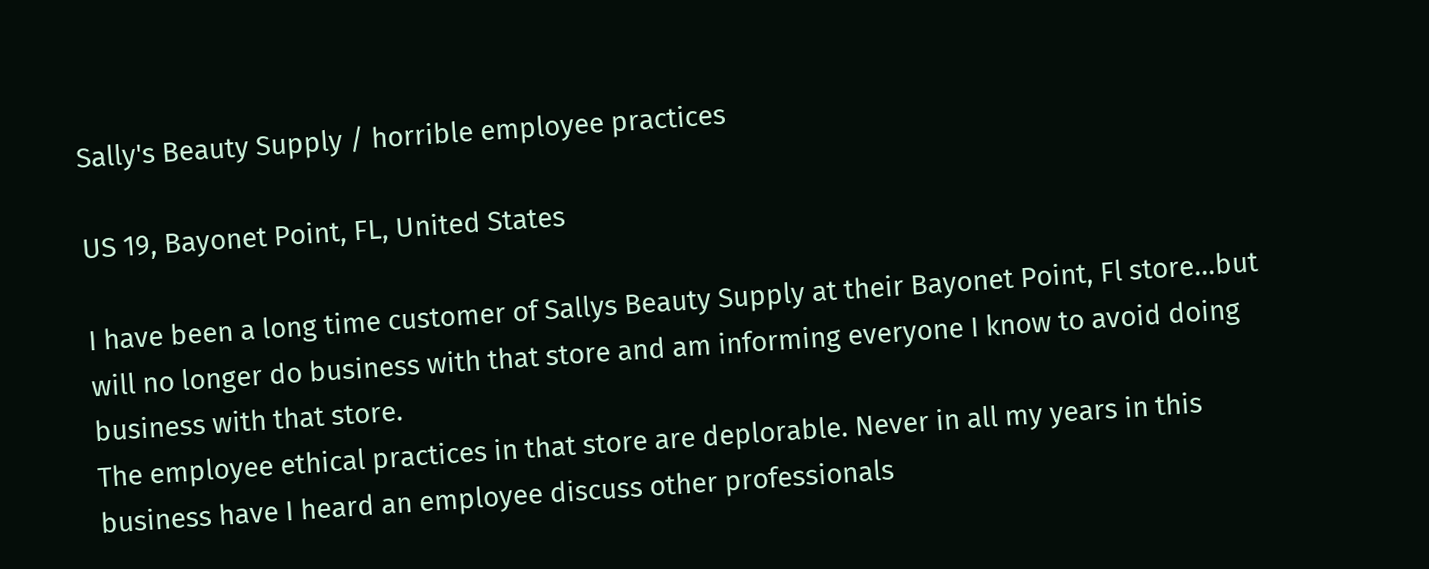Sally's Beauty Supply / horrible employee practices

US 19, Bayonet Point, FL, United States

I have been a long time customer of Sallys Beauty Supply at their Bayonet Point, Fl store...but will no longer do business with that store and am informing everyone I know to avoid doing business with that store.
The employee ethical practices in that store are deplorable. Never in all my years in this business have I heard an employee discuss other professionals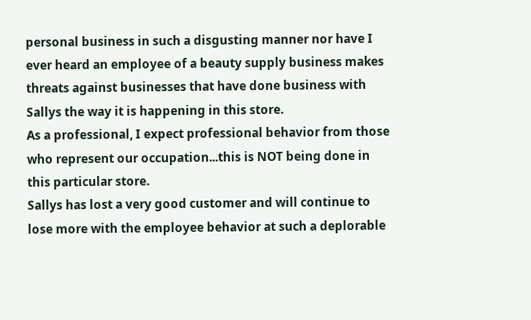personal business in such a disgusting manner nor have I ever heard an employee of a beauty supply business makes threats against businesses that have done business with Sallys the way it is happening in this store.
As a professional, I expect professional behavior from those who represent our occupation...this is NOT being done in this particular store.
Sallys has lost a very good customer and will continue to lose more with the employee behavior at such a deplorable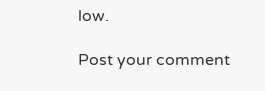low.

Post your comment